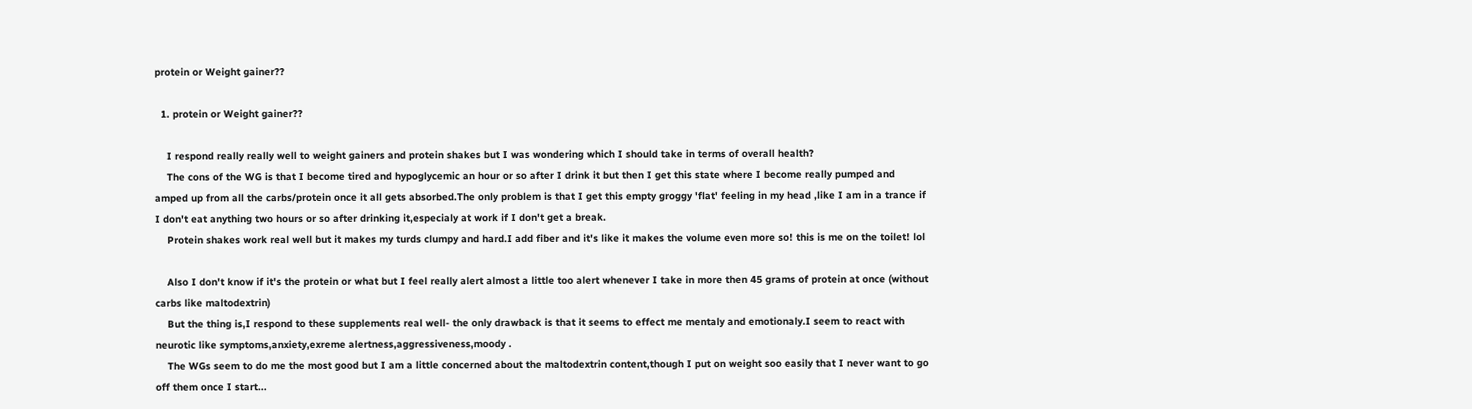protein or Weight gainer??

  1. protein or Weight gainer??

    I respond really really well to weight gainers and protein shakes but I was wondering which I should take in terms of overall health?
    The cons of the WG is that I become tired and hypoglycemic an hour or so after I drink it but then I get this state where I become really pumped and amped up from all the carbs/protein once it all gets absorbed.The only problem is that I get this empty groggy 'flat' feeling in my head ,like I am in a trance if I don't eat anything two hours or so after drinking it,especialy at work if I don't get a break.
    Protein shakes work real well but it makes my turds clumpy and hard.I add fiber and it's like it makes the volume even more so! this is me on the toilet! lol

    Also I don't know if it's the protein or what but I feel really alert almost a little too alert whenever I take in more then 45 grams of protein at once (without carbs like maltodextrin)
    But the thing is,I respond to these supplements real well- the only drawback is that it seems to effect me mentaly and emotionaly.I seem to react with neurotic like symptoms,anxiety,exreme alertness,aggressiveness,moody .
    The WGs seem to do me the most good but I am a little concerned about the maltodextrin content,though I put on weight soo easily that I never want to go off them once I start...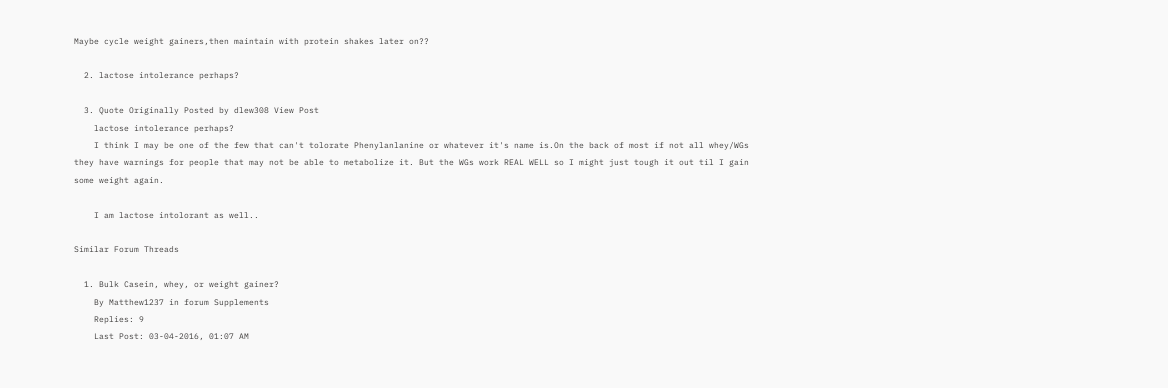Maybe cycle weight gainers,then maintain with protein shakes later on??

  2. lactose intolerance perhaps?

  3. Quote Originally Posted by dlew308 View Post
    lactose intolerance perhaps?
    I think I may be one of the few that can't tolorate Phenylanlanine or whatever it's name is.On the back of most if not all whey/WGs they have warnings for people that may not be able to metabolize it. But the WGs work REAL WELL so I might just tough it out til I gain some weight again.

    I am lactose intolorant as well..

Similar Forum Threads

  1. Bulk Casein, whey, or weight gainer?
    By Matthew1237 in forum Supplements
    Replies: 9
    Last Post: 03-04-2016, 01:07 AM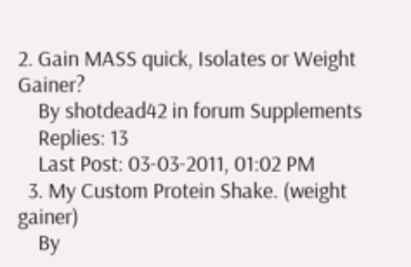2. Gain MASS quick, Isolates or Weight Gainer?
    By shotdead42 in forum Supplements
    Replies: 13
    Last Post: 03-03-2011, 01:02 PM
  3. My Custom Protein Shake. (weight gainer)
    By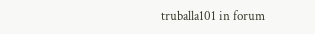truballa101 in forum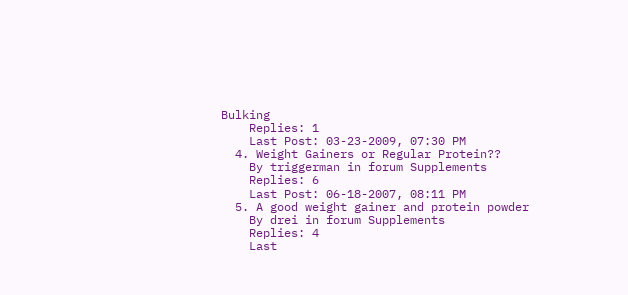Bulking
    Replies: 1
    Last Post: 03-23-2009, 07:30 PM
  4. Weight Gainers or Regular Protein??
    By triggerman in forum Supplements
    Replies: 6
    Last Post: 06-18-2007, 08:11 PM
  5. A good weight gainer and protein powder
    By drei in forum Supplements
    Replies: 4
    Last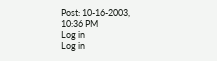Post: 10-16-2003, 10:36 PM
Log in
Log in